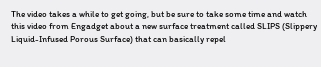The video takes a while to get going, but be sure to take some time and watch this video from Engadget about a new surface treatment called SLIPS (Slippery Liquid-Infused Porous Surface) that can basically repel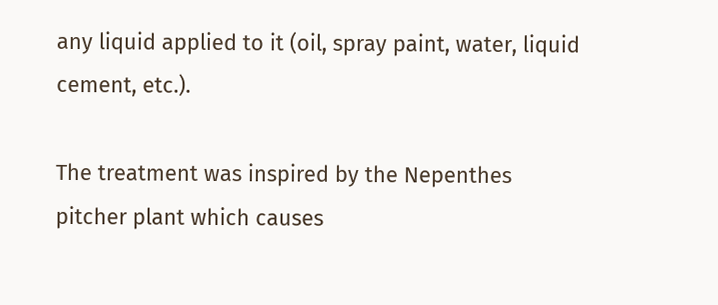any liquid applied to it (oil, spray paint, water, liquid cement, etc.).

The treatment was inspired by the Nepenthes pitcher plant which causes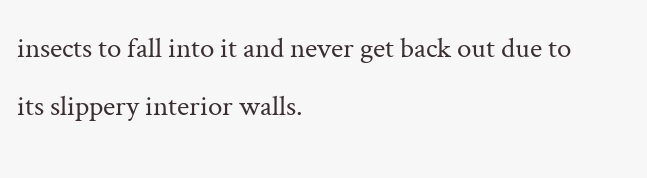insects to fall into it and never get back out due to its slippery interior walls.